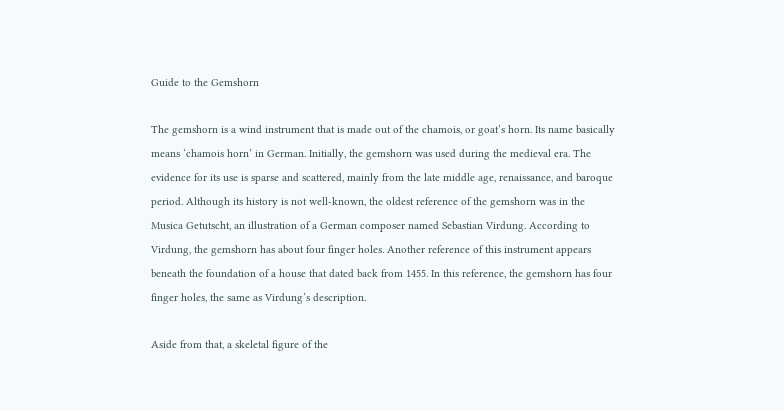Guide to the Gemshorn

The gemshorn is a wind instrument that is made out of the chamois, or goat’s horn. Its name basically means ‘chamois horn’ in German. Initially, the gemshorn was used during the medieval era. The evidence for its use is sparse and scattered, mainly from the late middle age, renaissance, and baroque period. Although its history is not well-known, the oldest reference of the gemshorn was in the Musica Getutscht, an illustration of a German composer named Sebastian Virdung. According to Virdung, the gemshorn has about four finger holes. Another reference of this instrument appears beneath the foundation of a house that dated back from 1455. In this reference, the gemshorn has four finger holes, the same as Virdung’s description.

Aside from that, a skeletal figure of the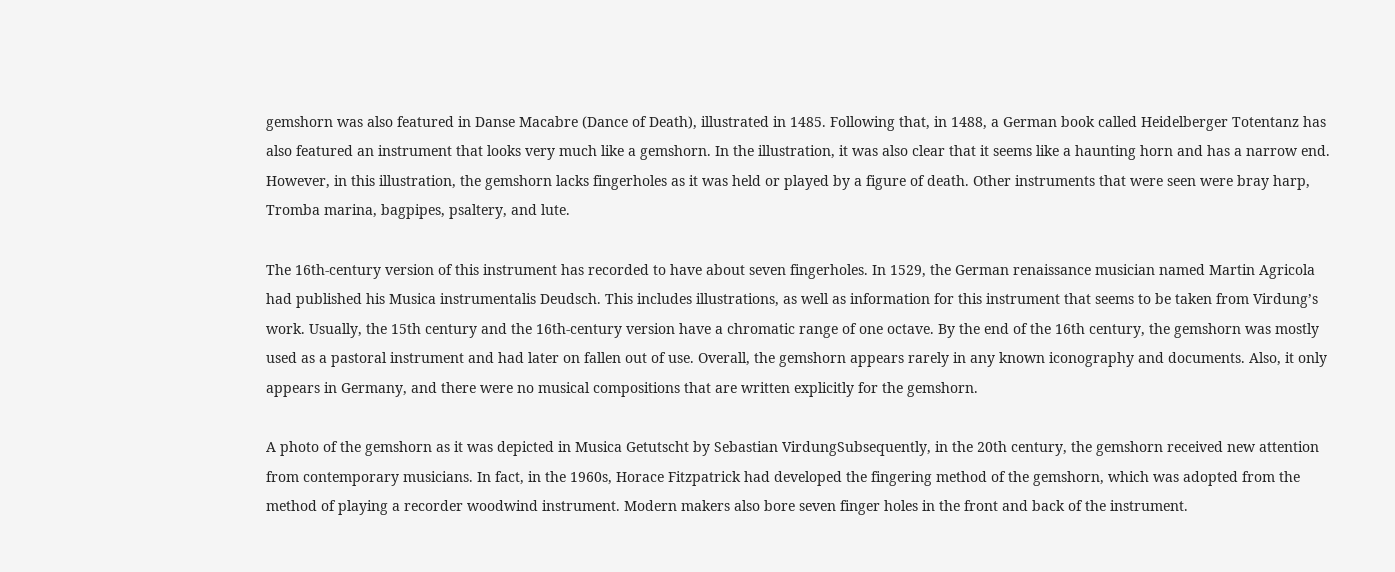gemshorn was also featured in Danse Macabre (Dance of Death), illustrated in 1485. Following that, in 1488, a German book called Heidelberger Totentanz has also featured an instrument that looks very much like a gemshorn. In the illustration, it was also clear that it seems like a haunting horn and has a narrow end. However, in this illustration, the gemshorn lacks fingerholes as it was held or played by a figure of death. Other instruments that were seen were bray harp, Tromba marina, bagpipes, psaltery, and lute.

The 16th-century version of this instrument has recorded to have about seven fingerholes. In 1529, the German renaissance musician named Martin Agricola had published his Musica instrumentalis Deudsch. This includes illustrations, as well as information for this instrument that seems to be taken from Virdung’s work. Usually, the 15th century and the 16th-century version have a chromatic range of one octave. By the end of the 16th century, the gemshorn was mostly used as a pastoral instrument and had later on fallen out of use. Overall, the gemshorn appears rarely in any known iconography and documents. Also, it only appears in Germany, and there were no musical compositions that are written explicitly for the gemshorn.

A photo of the gemshorn as it was depicted in Musica Getutscht by Sebastian VirdungSubsequently, in the 20th century, the gemshorn received new attention from contemporary musicians. In fact, in the 1960s, Horace Fitzpatrick had developed the fingering method of the gemshorn, which was adopted from the method of playing a recorder woodwind instrument. Modern makers also bore seven finger holes in the front and back of the instrument.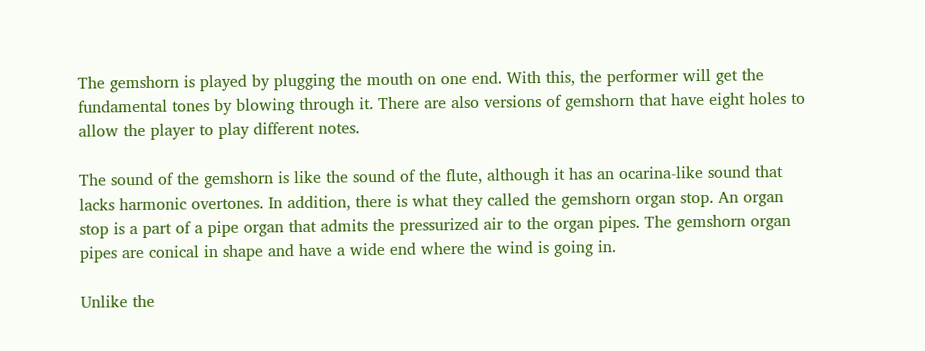The gemshorn is played by plugging the mouth on one end. With this, the performer will get the fundamental tones by blowing through it. There are also versions of gemshorn that have eight holes to allow the player to play different notes.

The sound of the gemshorn is like the sound of the flute, although it has an ocarina-like sound that lacks harmonic overtones. In addition, there is what they called the gemshorn organ stop. An organ stop is a part of a pipe organ that admits the pressurized air to the organ pipes. The gemshorn organ pipes are conical in shape and have a wide end where the wind is going in.

Unlike the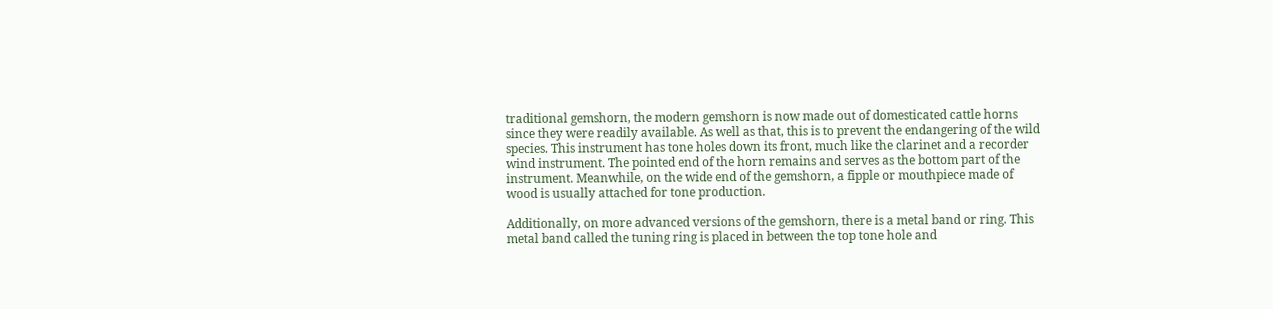traditional gemshorn, the modern gemshorn is now made out of domesticated cattle horns since they were readily available. As well as that, this is to prevent the endangering of the wild species. This instrument has tone holes down its front, much like the clarinet and a recorder wind instrument. The pointed end of the horn remains and serves as the bottom part of the instrument. Meanwhile, on the wide end of the gemshorn, a fipple or mouthpiece made of wood is usually attached for tone production.

Additionally, on more advanced versions of the gemshorn, there is a metal band or ring. This metal band called the tuning ring is placed in between the top tone hole and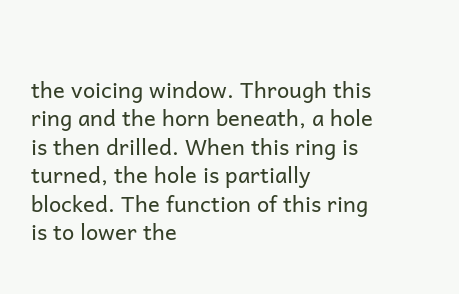the voicing window. Through this ring and the horn beneath, a hole is then drilled. When this ring is turned, the hole is partially blocked. The function of this ring is to lower the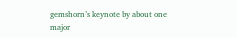gemshorn’s keynote by about one major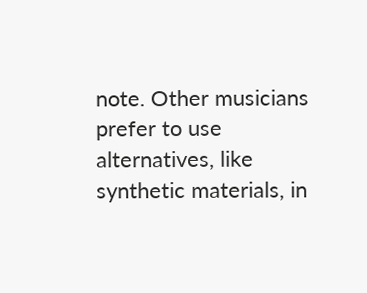note. Other musicians prefer to use alternatives, like synthetic materials, in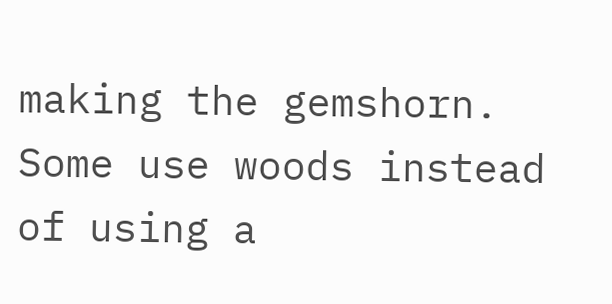making the gemshorn. Some use woods instead of using a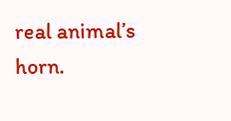real animal’s horn.